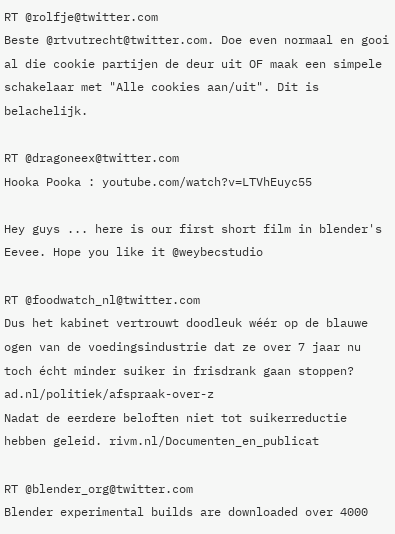RT @rolfje@twitter.com
Beste @rtvutrecht@twitter.com. Doe even normaal en gooi al die cookie partijen de deur uit OF maak een simpele schakelaar met "Alle cookies aan/uit". Dit is belachelijk.

RT @dragoneex@twitter.com
Hooka Pooka : youtube.com/watch?v=LTVhEuyc55

Hey guys ... here is our first short film in blender's Eevee. Hope you like it @weybecstudio

RT @foodwatch_nl@twitter.com
Dus het kabinet vertrouwt doodleuk wéér op de blauwe ogen van de voedingsindustrie dat ze over 7 jaar nu toch écht minder suiker in frisdrank gaan stoppen? ad.nl/politiek/afspraak-over-z
Nadat de eerdere beloften niet tot suikerreductie hebben geleid. rivm.nl/Documenten_en_publicat

RT @blender_org@twitter.com
Blender experimental builds are downloaded over 4000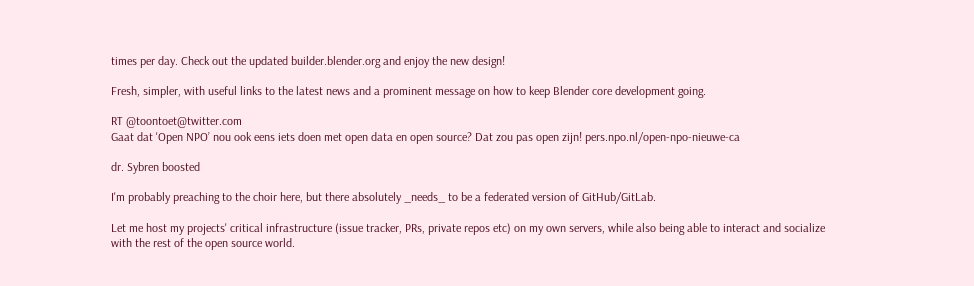times per day. Check out the updated builder.blender.org and enjoy the new design!

Fresh, simpler, with useful links to the latest news and a prominent message on how to keep Blender core development going.

RT @toontoet@twitter.com
Gaat dat 'Open NPO’ nou ook eens iets doen met open data en open source? Dat zou pas open zijn! pers.npo.nl/open-npo-nieuwe-ca

dr. Sybren boosted

I'm probably preaching to the choir here, but there absolutely _needs_ to be a federated version of GitHub/GitLab.

Let me host my projects' critical infrastructure (issue tracker, PRs, private repos etc) on my own servers, while also being able to interact and socialize with the rest of the open source world.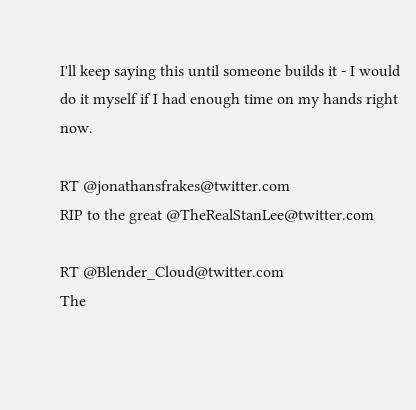I'll keep saying this until someone builds it - I would do it myself if I had enough time on my hands right now.

RT @jonathansfrakes@twitter.com
RIP to the great @TheRealStanLee@twitter.com

RT @Blender_Cloud@twitter.com
The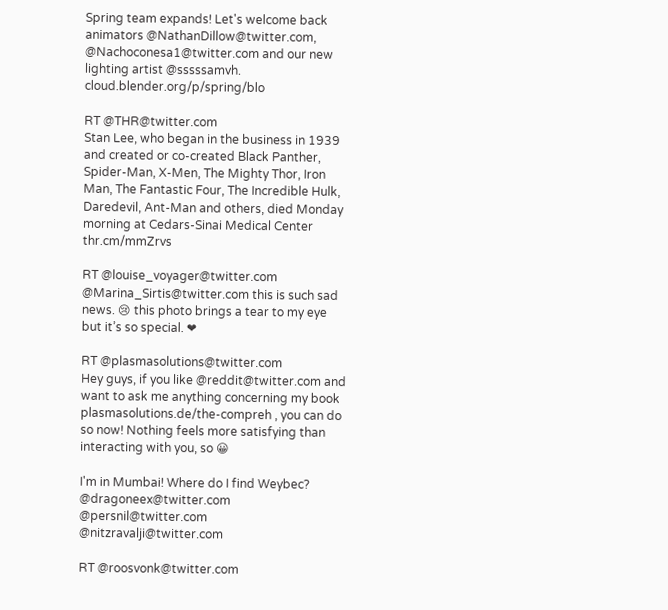Spring team expands! Let's welcome back animators @NathanDillow@twitter.com, @Nachoconesa1@twitter.com and our new lighting artist @sssssamvh. cloud.blender.org/p/spring/blo

RT @THR@twitter.com
Stan Lee, who began in the business in 1939 and created or co-created Black Panther, Spider-Man, X-Men, The Mighty Thor, Iron Man, The Fantastic Four, The Incredible Hulk, Daredevil, Ant-Man and others, died Monday morning at Cedars-Sinai Medical Center thr.cm/mmZrvs

RT @louise_voyager@twitter.com
@Marina_Sirtis@twitter.com this is such sad news. 😢 this photo brings a tear to my eye but it’s so special. ❤

RT @plasmasolutions@twitter.com
Hey guys, if you like @reddit@twitter.com and want to ask me anything concerning my book plasmasolutions.de/the-compreh , you can do so now! Nothing feels more satisfying than interacting with you, so 😀

I'm in Mumbai! Where do I find Weybec?
@dragoneex@twitter.com @persnil@twitter.com @nitzravalji@twitter.com

RT @roosvonk@twitter.com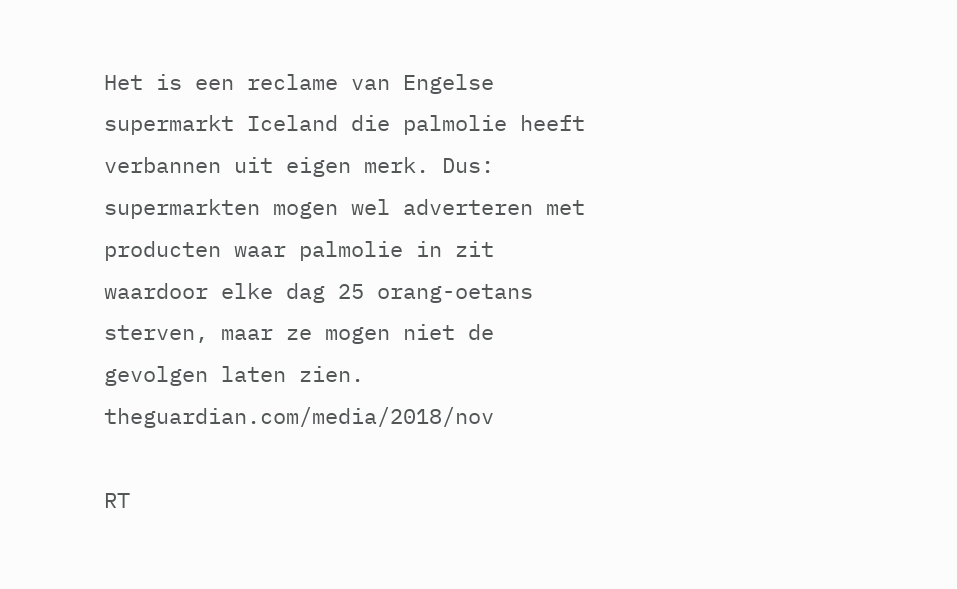Het is een reclame van Engelse supermarkt Iceland die palmolie heeft verbannen uit eigen merk. Dus: supermarkten mogen wel adverteren met producten waar palmolie in zit waardoor elke dag 25 orang-oetans sterven, maar ze mogen niet de gevolgen laten zien. theguardian.com/media/2018/nov

RT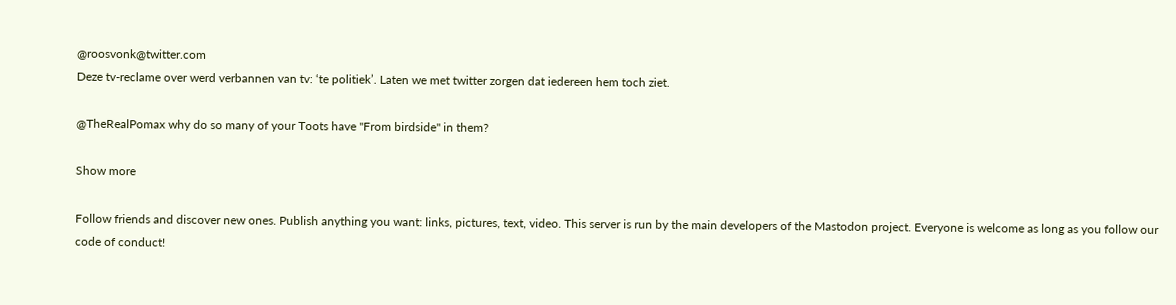@roosvonk@twitter.com
Deze tv-reclame over werd verbannen van tv: ‘te politiek’. Laten we met twitter zorgen dat iedereen hem toch ziet.

@TheRealPomax why do so many of your Toots have "From birdside" in them?

Show more

Follow friends and discover new ones. Publish anything you want: links, pictures, text, video. This server is run by the main developers of the Mastodon project. Everyone is welcome as long as you follow our code of conduct!